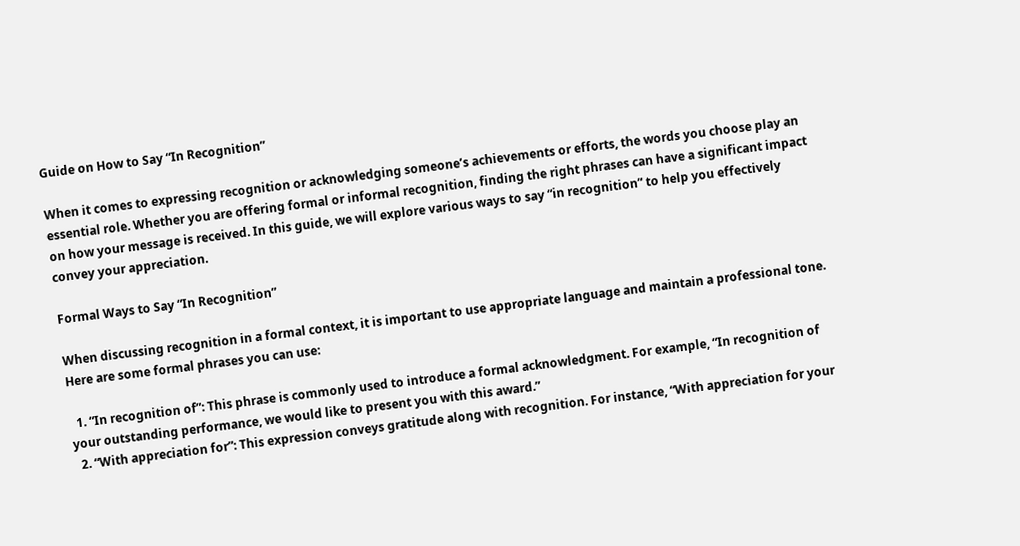Guide on How to Say “In Recognition”

When it comes to expressing recognition or acknowledging someone’s achievements or efforts, the words you choose play an essential role. Whether you are offering formal or informal recognition, finding the right phrases can have a significant impact on how your message is received. In this guide, we will explore various ways to say “in recognition” to help you effectively convey your appreciation.

Formal Ways to Say “In Recognition”

When discussing recognition in a formal context, it is important to use appropriate language and maintain a professional tone. Here are some formal phrases you can use:

  1. “In recognition of”: This phrase is commonly used to introduce a formal acknowledgment. For example, “In recognition of your outstanding performance, we would like to present you with this award.”
  2. “With appreciation for”: This expression conveys gratitude along with recognition. For instance, “With appreciation for your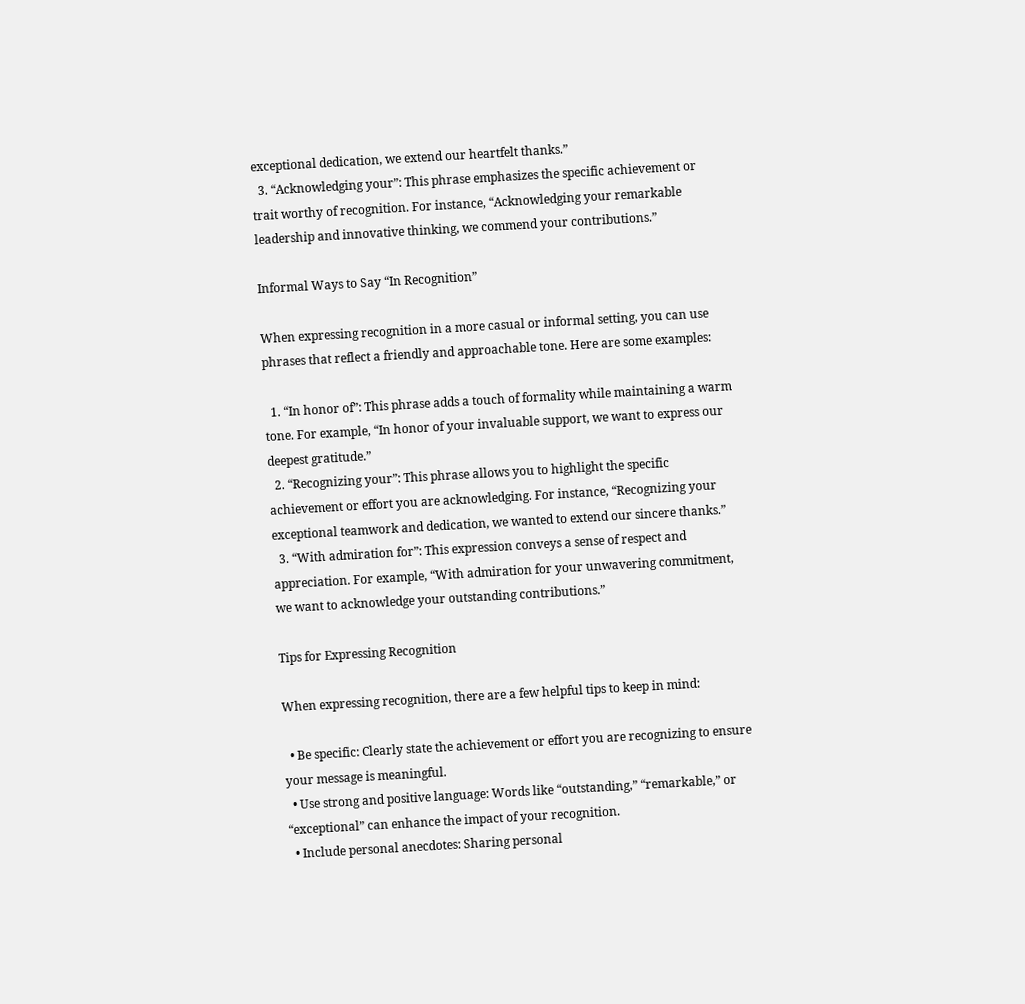exceptional dedication, we extend our heartfelt thanks.”
  3. “Acknowledging your”: This phrase emphasizes the specific achievement or trait worthy of recognition. For instance, “Acknowledging your remarkable leadership and innovative thinking, we commend your contributions.”

Informal Ways to Say “In Recognition”

When expressing recognition in a more casual or informal setting, you can use phrases that reflect a friendly and approachable tone. Here are some examples:

  1. “In honor of”: This phrase adds a touch of formality while maintaining a warm tone. For example, “In honor of your invaluable support, we want to express our deepest gratitude.”
  2. “Recognizing your”: This phrase allows you to highlight the specific achievement or effort you are acknowledging. For instance, “Recognizing your exceptional teamwork and dedication, we wanted to extend our sincere thanks.”
  3. “With admiration for”: This expression conveys a sense of respect and appreciation. For example, “With admiration for your unwavering commitment, we want to acknowledge your outstanding contributions.”

Tips for Expressing Recognition

When expressing recognition, there are a few helpful tips to keep in mind:

  • Be specific: Clearly state the achievement or effort you are recognizing to ensure your message is meaningful.
  • Use strong and positive language: Words like “outstanding,” “remarkable,” or “exceptional” can enhance the impact of your recognition.
  • Include personal anecdotes: Sharing personal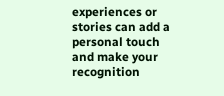experiences or stories can add a personal touch and make your recognition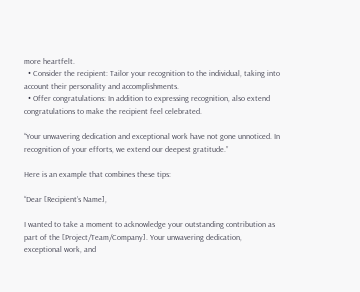more heartfelt.
  • Consider the recipient: Tailor your recognition to the individual, taking into account their personality and accomplishments.
  • Offer congratulations: In addition to expressing recognition, also extend congratulations to make the recipient feel celebrated.

“Your unwavering dedication and exceptional work have not gone unnoticed. In recognition of your efforts, we extend our deepest gratitude.”

Here is an example that combines these tips:

“Dear [Recipient’s Name],

I wanted to take a moment to acknowledge your outstanding contribution as part of the [Project/Team/Company]. Your unwavering dedication, exceptional work, and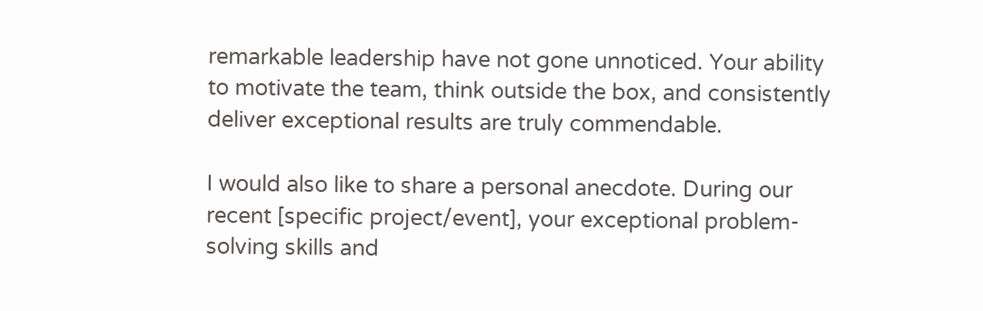remarkable leadership have not gone unnoticed. Your ability to motivate the team, think outside the box, and consistently deliver exceptional results are truly commendable.

I would also like to share a personal anecdote. During our recent [specific project/event], your exceptional problem-solving skills and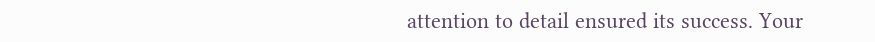attention to detail ensured its success. Your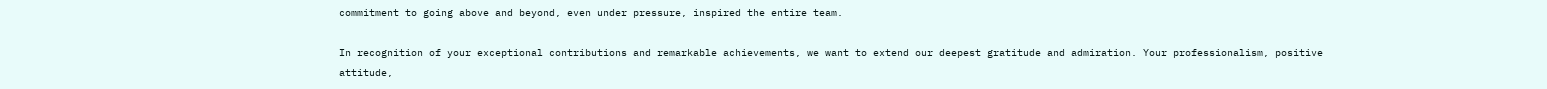commitment to going above and beyond, even under pressure, inspired the entire team.

In recognition of your exceptional contributions and remarkable achievements, we want to extend our deepest gratitude and admiration. Your professionalism, positive attitude,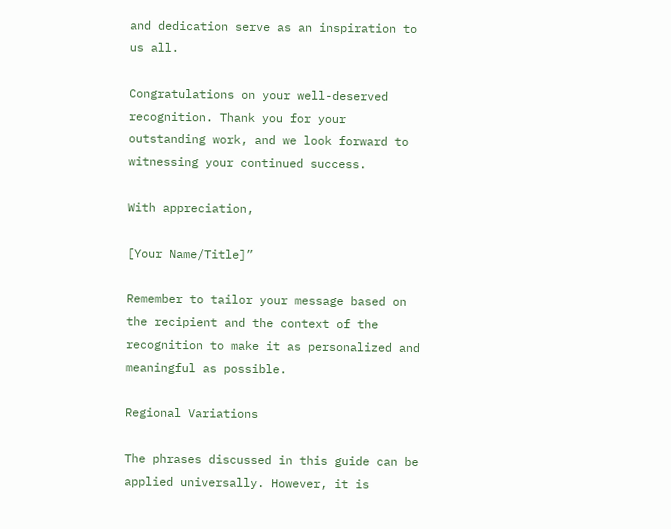and dedication serve as an inspiration to us all.

Congratulations on your well-deserved recognition. Thank you for your outstanding work, and we look forward to witnessing your continued success.

With appreciation,

[Your Name/Title]”

Remember to tailor your message based on the recipient and the context of the recognition to make it as personalized and meaningful as possible.

Regional Variations

The phrases discussed in this guide can be applied universally. However, it is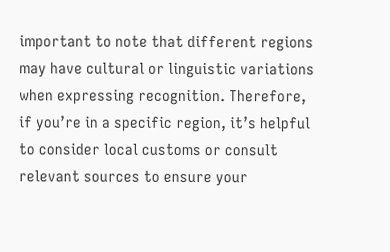important to note that different regions may have cultural or linguistic variations when expressing recognition. Therefore, if you’re in a specific region, it’s helpful to consider local customs or consult relevant sources to ensure your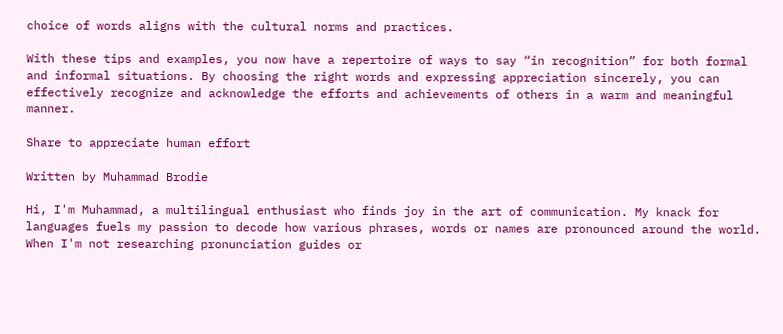choice of words aligns with the cultural norms and practices.

With these tips and examples, you now have a repertoire of ways to say “in recognition” for both formal and informal situations. By choosing the right words and expressing appreciation sincerely, you can effectively recognize and acknowledge the efforts and achievements of others in a warm and meaningful manner.

Share to appreciate human effort

Written by Muhammad Brodie

Hi, I'm Muhammad, a multilingual enthusiast who finds joy in the art of communication. My knack for languages fuels my passion to decode how various phrases, words or names are pronounced around the world. When I'm not researching pronunciation guides or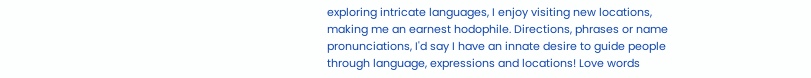exploring intricate languages, I enjoy visiting new locations, making me an earnest hodophile. Directions, phrases or name pronunciations, I'd say I have an innate desire to guide people through language, expressions and locations! Love words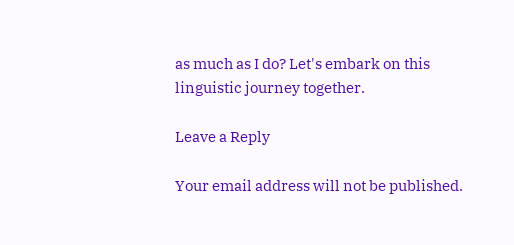as much as I do? Let's embark on this linguistic journey together.

Leave a Reply

Your email address will not be published.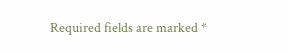Required fields are marked *